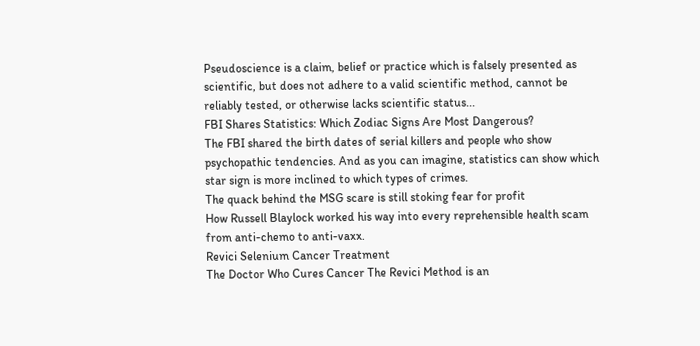Pseudoscience is a claim, belief or practice which is falsely presented as scientific, but does not adhere to a valid scientific method, cannot be reliably tested, or otherwise lacks scientific status...
FBI Shares Statistics: Which Zodiac Signs Are Most Dangerous?
The FBI shared the birth dates of serial killers and people who show psychopathic tendencies. And as you can imagine, statistics can show which star sign is more inclined to which types of crimes.
The quack behind the MSG scare is still stoking fear for profit
How Russell Blaylock worked his way into every reprehensible health scam from anti-chemo to anti-vaxx.
Revici Selenium Cancer Treatment
The Doctor Who Cures Cancer The Revici Method is an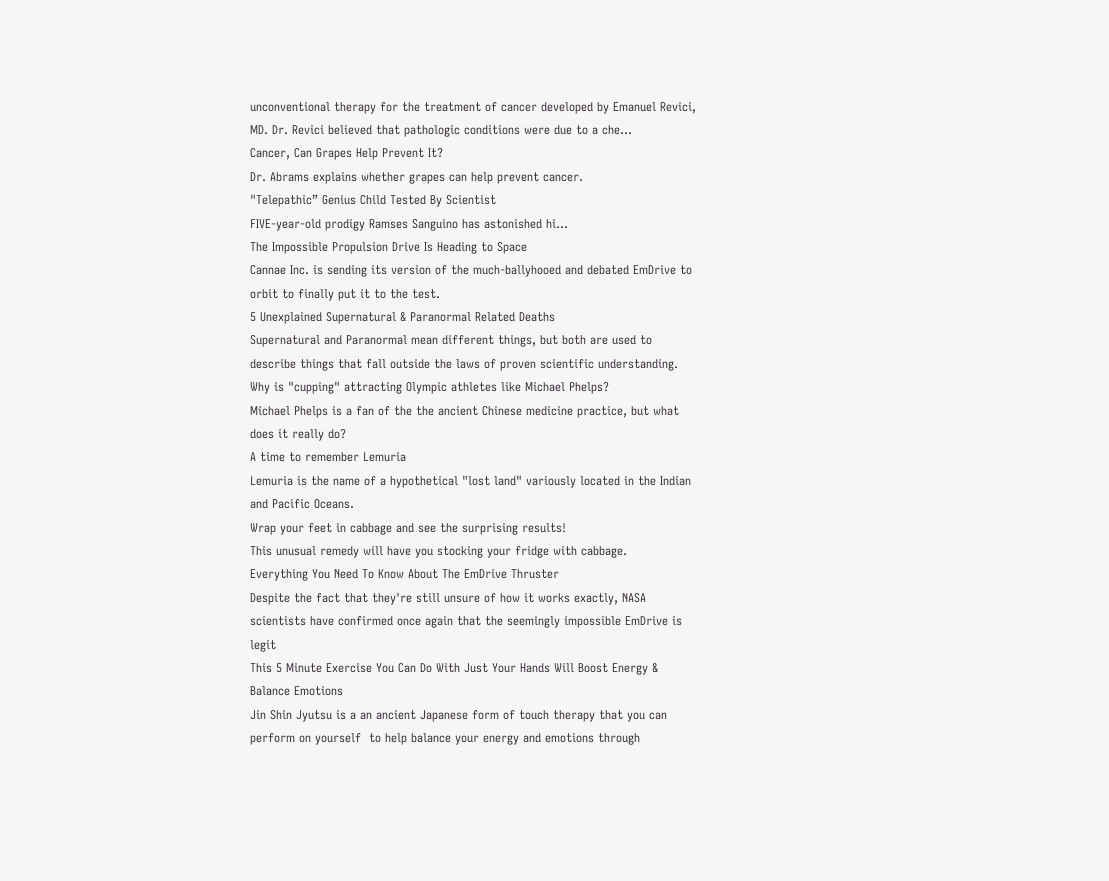unconventional therapy for the treatment of cancer developed by Emanuel Revici, MD. Dr. Revici believed that pathologic conditions were due to a che...
Cancer, Can Grapes Help Prevent It?
Dr. Abrams explains whether grapes can help prevent cancer.
"Telepathic” Genius Child Tested By Scientist
FIVE-year-old prodigy Ramses Sanguino has astonished hi...
The Impossible Propulsion Drive Is Heading to Space
Cannae Inc. is sending its version of the much-ballyhooed and debated EmDrive to orbit to finally put it to the test.
5 Unexplained Supernatural & Paranormal Related Deaths
Supernatural and Paranormal mean different things, but both are used to describe things that fall outside the laws of proven scientific understanding.
Why is "cupping" attracting Olympic athletes like Michael Phelps?
Michael Phelps is a fan of the the ancient Chinese medicine practice, but what does it really do?
A time to remember Lemuria
Lemuria is the name of a hypothetical "lost land" variously located in the Indian and Pacific Oceans.
Wrap your feet in cabbage and see the surprising results!
This unusual remedy will have you stocking your fridge with cabbage.
Everything You Need To Know About The EmDrive Thruster
Despite the fact that they're still unsure of how it works exactly, NASA scientists have confirmed once again that the seemingly impossible EmDrive is legit
This 5 Minute Exercise You Can Do With Just Your Hands Will Boost Energy & Balance Emotions
Jin Shin Jyutsu is a an ancient Japanese form of touch therapy that you can perform on yourself  to help balance your energy and emotions through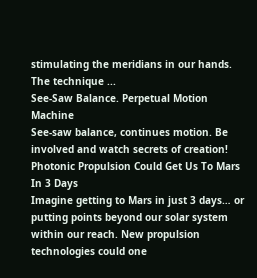stimulating the meridians in our hands. The technique ...
See-Saw Balance. Perpetual Motion Machine
See-saw balance, continues motion. Be involved and watch secrets of creation!
Photonic Propulsion Could Get Us To Mars In 3 Days
Imagine getting to Mars in just 3 days… or putting points beyond our solar system within our reach. New propulsion technologies could one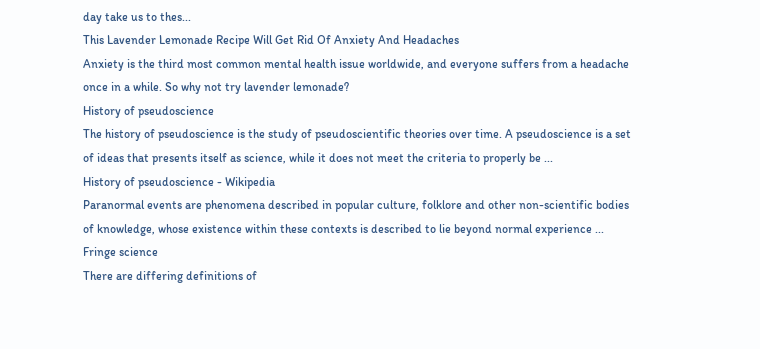day take us to thes...
This Lavender Lemonade Recipe Will Get Rid Of Anxiety And Headaches
Anxiety is the third most common mental health issue worldwide, and everyone suffers from a headache once in a while. So why not try lavender lemonade?
History of pseudoscience
The history of pseudoscience is the study of pseudoscientific theories over time. A pseudoscience is a set of ideas that presents itself as science, while it does not meet the criteria to properly be ...
History of pseudoscience - Wikipedia
Paranormal events are phenomena described in popular culture, folklore and other non-scientific bodies of knowledge, whose existence within these contexts is described to lie beyond normal experience ...
Fringe science
There are differing definitions of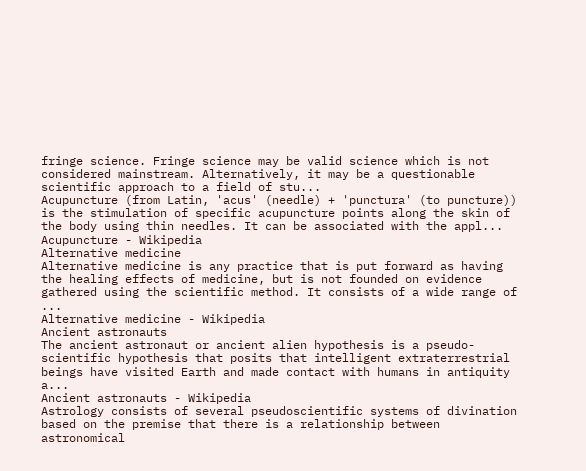fringe science. Fringe science may be valid science which is not considered mainstream. Alternatively, it may be a questionable scientific approach to a field of stu...
Acupuncture (from Latin, 'acus' (needle) + 'punctura' (to puncture)) is the stimulation of specific acupuncture points along the skin of the body using thin needles. It can be associated with the appl...
Acupuncture - Wikipedia
Alternative medicine
Alternative medicine is any practice that is put forward as having the healing effects of medicine, but is not founded on evidence gathered using the scientific method. It consists of a wide range of ...
Alternative medicine - Wikipedia
Ancient astronauts
The ancient astronaut or ancient alien hypothesis is a pseudo-scientific hypothesis that posits that intelligent extraterrestrial beings have visited Earth and made contact with humans in antiquity a...
Ancient astronauts - Wikipedia
Astrology consists of several pseudoscientific systems of divination based on the premise that there is a relationship between astronomical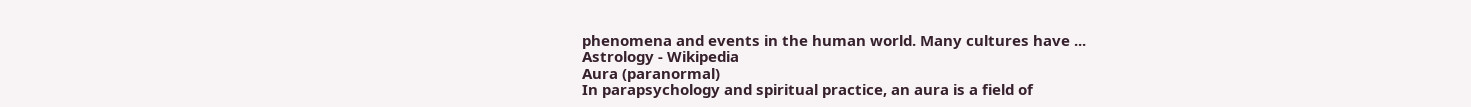phenomena and events in the human world. Many cultures have ...
Astrology - Wikipedia
Aura (paranormal)
In parapsychology and spiritual practice, an aura is a field of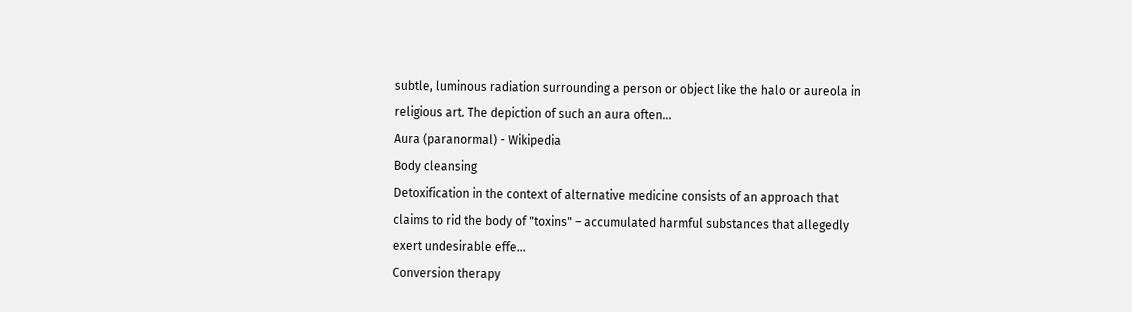subtle, luminous radiation surrounding a person or object like the halo or aureola in religious art. The depiction of such an aura often...
Aura (paranormal) - Wikipedia
Body cleansing
Detoxification in the context of alternative medicine consists of an approach that claims to rid the body of "toxins" – accumulated harmful substances that allegedly exert undesirable effe...
Conversion therapy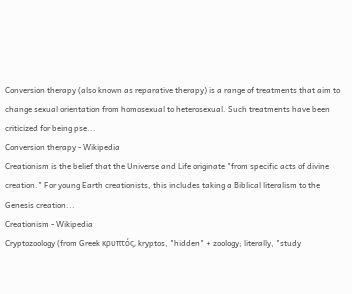Conversion therapy (also known as reparative therapy) is a range of treatments that aim to change sexual orientation from homosexual to heterosexual. Such treatments have been criticized for being pse...
Conversion therapy - Wikipedia
Creationism is the belief that the Universe and Life originate "from specific acts of divine creation." For young Earth creationists, this includes taking a Biblical literalism to the Genesis creation...
Creationism - Wikipedia
Cryptozoology (from Greek κρυπτός, kryptos, "hidden" + zoology; literally, "study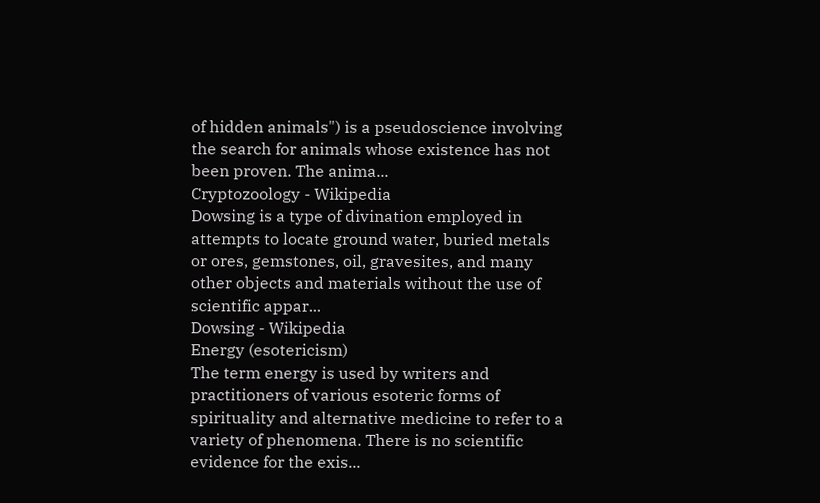of hidden animals") is a pseudoscience involving the search for animals whose existence has not been proven. The anima...
Cryptozoology - Wikipedia
Dowsing is a type of divination employed in attempts to locate ground water, buried metals or ores, gemstones, oil, gravesites, and many other objects and materials without the use of scientific appar...
Dowsing - Wikipedia
Energy (esotericism)
The term energy is used by writers and practitioners of various esoteric forms of spirituality and alternative medicine to refer to a variety of phenomena. There is no scientific evidence for the exis...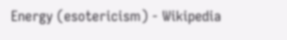Energy (esotericism) - Wikipedia